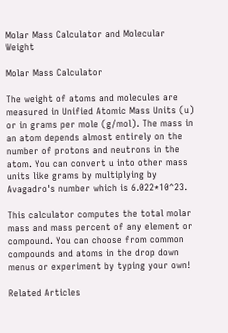Molar Mass Calculator and Molecular Weight

Molar Mass Calculator

The weight of atoms and molecules are measured in Unified Atomic Mass Units (u) or in grams per mole (g/mol). The mass in an atom depends almost entirely on the number of protons and neutrons in the atom. You can convert u into other mass units like grams by multiplying by Avagadro's number which is 6.022*10^23.

This calculator computes the total molar mass and mass percent of any element or compound. You can choose from common compounds and atoms in the drop down menus or experiment by typing your own!

Related Articles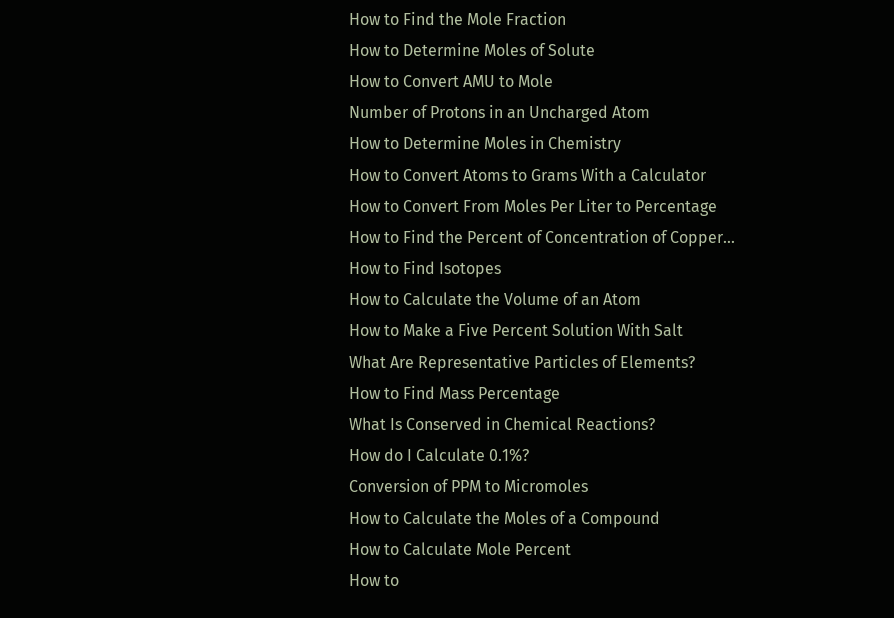How to Find the Mole Fraction
How to Determine Moles of Solute
How to Convert AMU to Mole
Number of Protons in an Uncharged Atom
How to Determine Moles in Chemistry
How to Convert Atoms to Grams With a Calculator
How to Convert From Moles Per Liter to Percentage
How to Find the Percent of Concentration of Copper...
How to Find Isotopes
How to Calculate the Volume of an Atom
How to Make a Five Percent Solution With Salt
What Are Representative Particles of Elements?
How to Find Mass Percentage
What Is Conserved in Chemical Reactions?
How do I Calculate 0.1%?
Conversion of PPM to Micromoles
How to Calculate the Moles of a Compound
How to Calculate Mole Percent
How to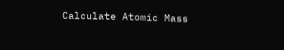Calculate Atomic Mass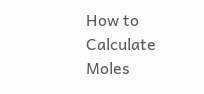How to Calculate Moles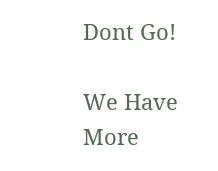Dont Go!

We Have More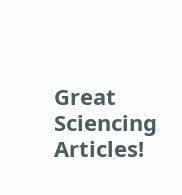Great Sciencing Articles!